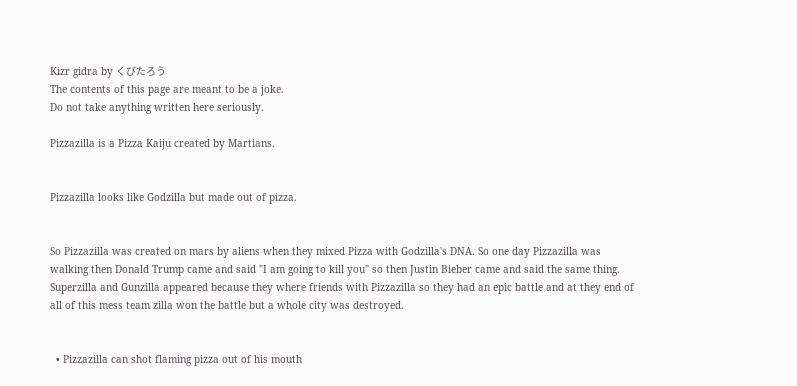Kizr gidra by くびたろう
The contents of this page are meant to be a joke.
Do not take anything written here seriously.

Pizzazilla is a Pizza Kaiju created by Martians.


Pizzazilla looks like Godzilla but made out of pizza.


So Pizzazilla was created on mars by aliens when they mixed Pizza with Godzilla's DNA. So one day Pizzazilla was walking then Donald Trump came and said "I am going to kill you" so then Justin Bieber came and said the same thing. Superzilla and Gunzilla appeared because they where friends with Pizzazilla so they had an epic battle and at they end of all of this mess team zilla won the battle but a whole city was destroyed.


  • Pizzazilla can shot flaming pizza out of his mouth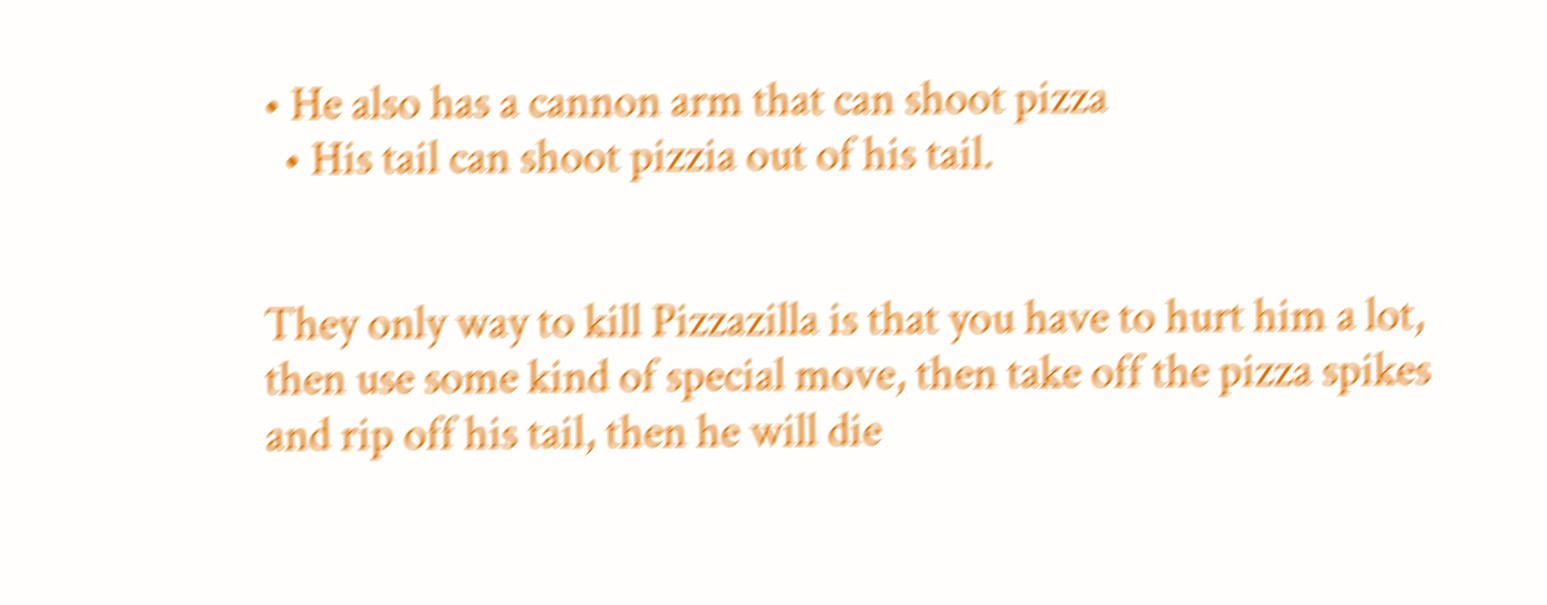• He also has a cannon arm that can shoot pizza
  • His tail can shoot pizzia out of his tail.


They only way to kill Pizzazilla is that you have to hurt him a lot, then use some kind of special move, then take off the pizza spikes and rip off his tail, then he will die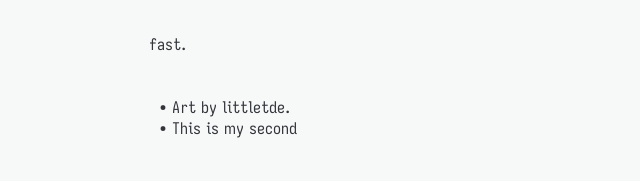fast.


  • Art by littletde.
  • This is my second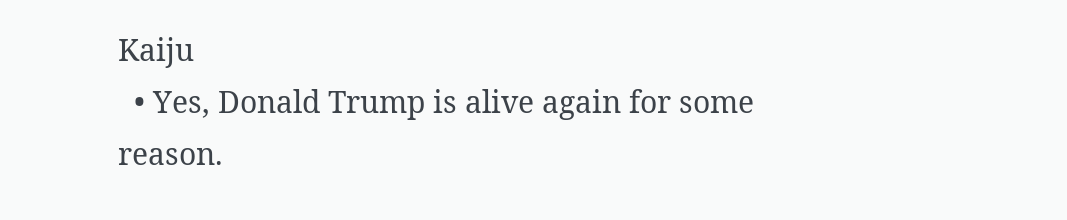Kaiju
  • Yes, Donald Trump is alive again for some reason.